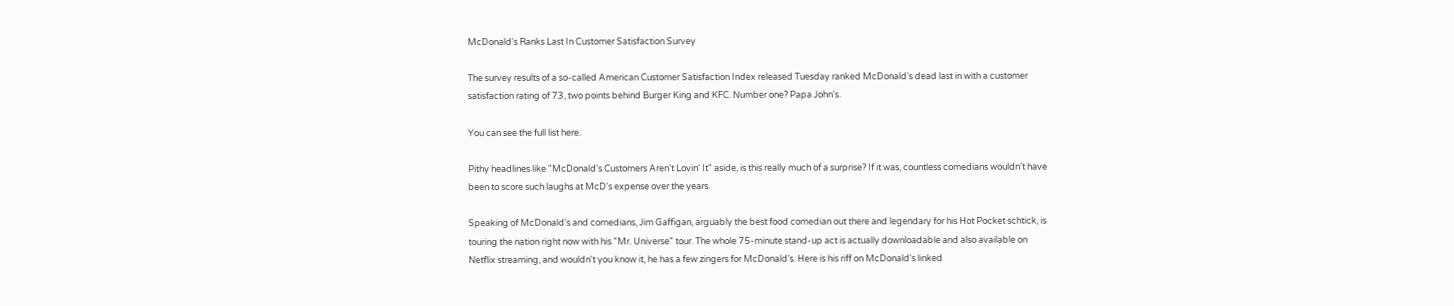McDonald's Ranks Last In Customer Satisfaction Survey

The survey results of a so-called American Customer Satisfaction Index released Tuesday ranked McDonald's dead last in with a customer satisfaction rating of 73, two points behind Burger King and KFC. Number one? Papa John's.

You can see the full list here.

Pithy headlines like "McDonald's Customers Aren't Lovin' It" aside, is this really much of a surprise? If it was, countless comedians wouldn't have been to score such laughs at McD's expense over the years.

Speaking of McDonald's and comedians, Jim Gaffigan, arguably the best food comedian out there and legendary for his Hot Pocket schtick, is touring the nation right now with his "Mr. Universe" tour. The whole 75-minute stand-up act is actually downloadable and also available on Netflix streaming, and wouldn't you know it, he has a few zingers for McDonald's. Here is his riff on McDonald's linked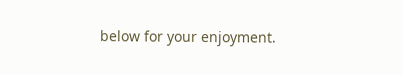below for your enjoyment.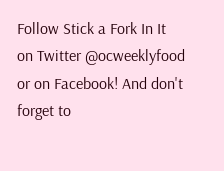Follow Stick a Fork In It on Twitter @ocweeklyfood or on Facebook! And don't forget to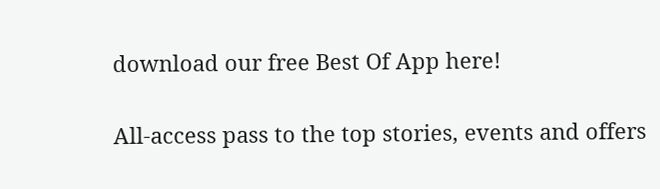download our free Best Of App here!


All-access pass to the top stories, events and offers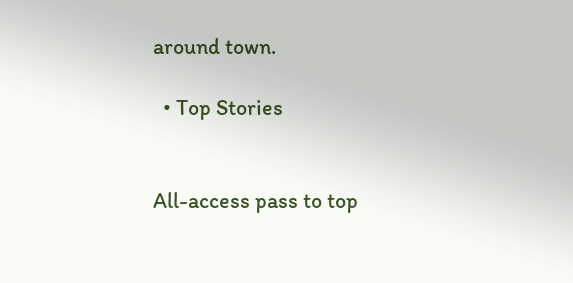around town.

  • Top Stories


All-access pass to top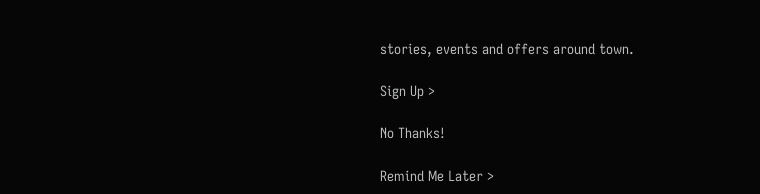stories, events and offers around town.

Sign Up >

No Thanks!

Remind Me Later >